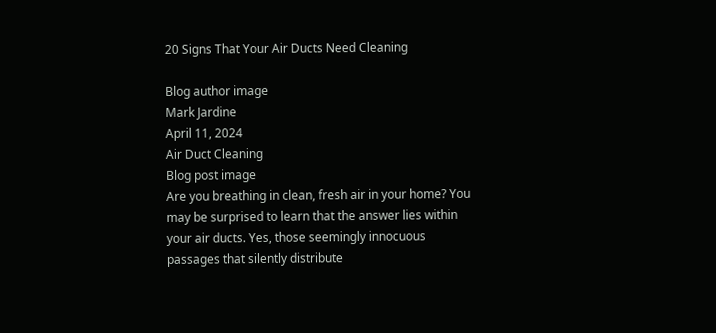20 Signs That Your Air Ducts Need Cleaning

Blog author image
Mark Jardine
April 11, 2024
Air Duct Cleaning
Blog post image
Are you breathing in clean, fresh air in your home? You may be surprised to learn that the answer lies within your air ducts. Yes, those seemingly innocuous passages that silently distribute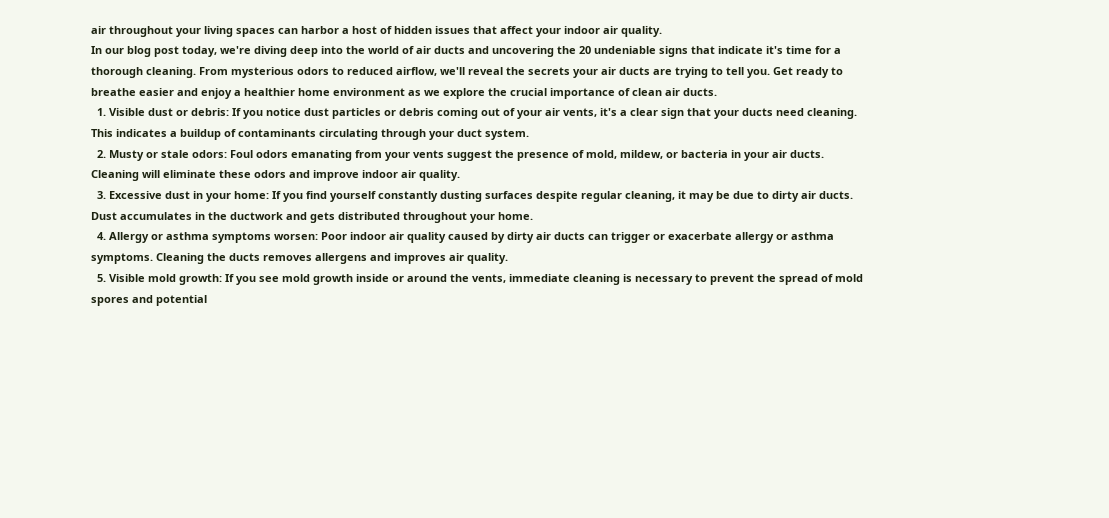air throughout your living spaces can harbor a host of hidden issues that affect your indoor air quality.
In our blog post today, we're diving deep into the world of air ducts and uncovering the 20 undeniable signs that indicate it's time for a thorough cleaning. From mysterious odors to reduced airflow, we'll reveal the secrets your air ducts are trying to tell you. Get ready to breathe easier and enjoy a healthier home environment as we explore the crucial importance of clean air ducts.
  1. Visible dust or debris: If you notice dust particles or debris coming out of your air vents, it's a clear sign that your ducts need cleaning. This indicates a buildup of contaminants circulating through your duct system.
  2. Musty or stale odors: Foul odors emanating from your vents suggest the presence of mold, mildew, or bacteria in your air ducts. Cleaning will eliminate these odors and improve indoor air quality.
  3. Excessive dust in your home: If you find yourself constantly dusting surfaces despite regular cleaning, it may be due to dirty air ducts. Dust accumulates in the ductwork and gets distributed throughout your home.
  4. Allergy or asthma symptoms worsen: Poor indoor air quality caused by dirty air ducts can trigger or exacerbate allergy or asthma symptoms. Cleaning the ducts removes allergens and improves air quality.
  5. Visible mold growth: If you see mold growth inside or around the vents, immediate cleaning is necessary to prevent the spread of mold spores and potential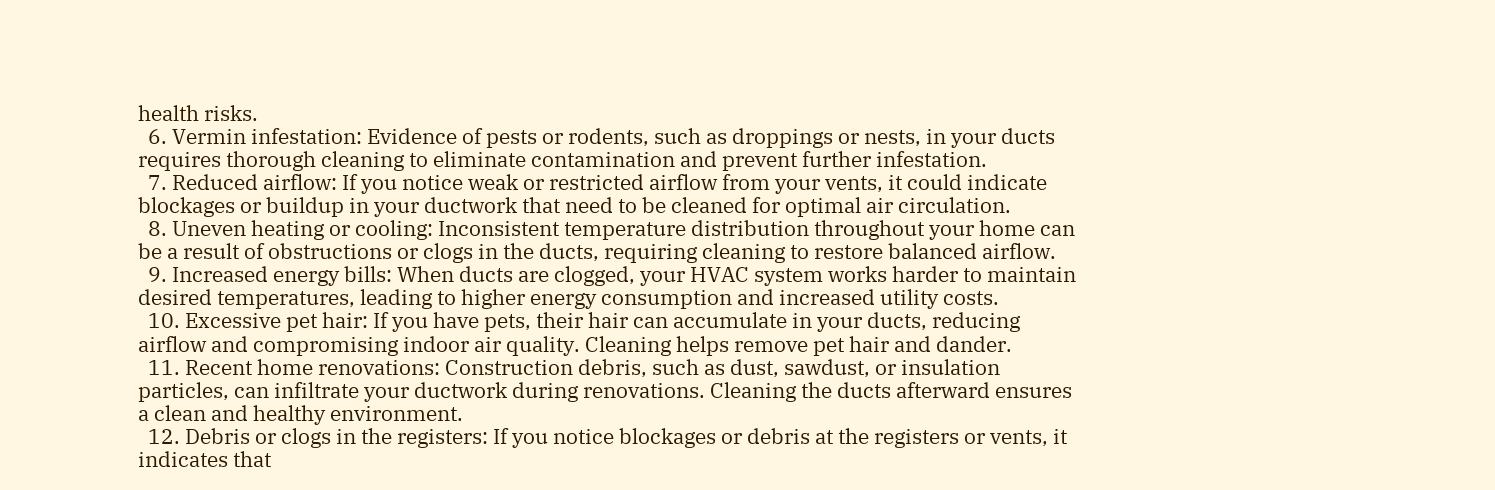health risks.
  6. Vermin infestation: Evidence of pests or rodents, such as droppings or nests, in your ducts requires thorough cleaning to eliminate contamination and prevent further infestation.
  7. Reduced airflow: If you notice weak or restricted airflow from your vents, it could indicate blockages or buildup in your ductwork that need to be cleaned for optimal air circulation.
  8. Uneven heating or cooling: Inconsistent temperature distribution throughout your home can be a result of obstructions or clogs in the ducts, requiring cleaning to restore balanced airflow.
  9. Increased energy bills: When ducts are clogged, your HVAC system works harder to maintain desired temperatures, leading to higher energy consumption and increased utility costs.
  10. Excessive pet hair: If you have pets, their hair can accumulate in your ducts, reducing airflow and compromising indoor air quality. Cleaning helps remove pet hair and dander.
  11. Recent home renovations: Construction debris, such as dust, sawdust, or insulation particles, can infiltrate your ductwork during renovations. Cleaning the ducts afterward ensures a clean and healthy environment.
  12. Debris or clogs in the registers: If you notice blockages or debris at the registers or vents, it indicates that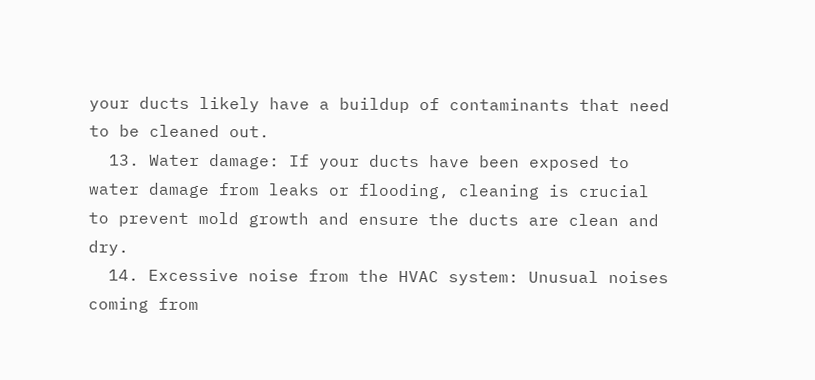your ducts likely have a buildup of contaminants that need to be cleaned out.
  13. Water damage: If your ducts have been exposed to water damage from leaks or flooding, cleaning is crucial to prevent mold growth and ensure the ducts are clean and dry.
  14. Excessive noise from the HVAC system: Unusual noises coming from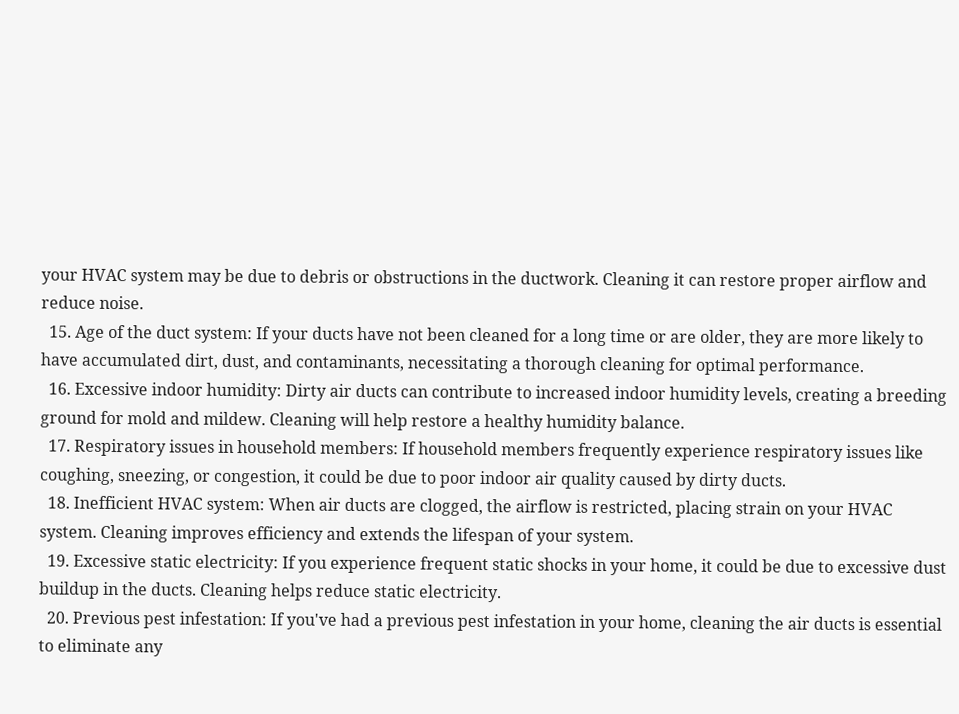your HVAC system may be due to debris or obstructions in the ductwork. Cleaning it can restore proper airflow and reduce noise.
  15. Age of the duct system: If your ducts have not been cleaned for a long time or are older, they are more likely to have accumulated dirt, dust, and contaminants, necessitating a thorough cleaning for optimal performance.
  16. Excessive indoor humidity: Dirty air ducts can contribute to increased indoor humidity levels, creating a breeding ground for mold and mildew. Cleaning will help restore a healthy humidity balance.
  17. Respiratory issues in household members: If household members frequently experience respiratory issues like coughing, sneezing, or congestion, it could be due to poor indoor air quality caused by dirty ducts.
  18. Inefficient HVAC system: When air ducts are clogged, the airflow is restricted, placing strain on your HVAC system. Cleaning improves efficiency and extends the lifespan of your system.
  19. Excessive static electricity: If you experience frequent static shocks in your home, it could be due to excessive dust buildup in the ducts. Cleaning helps reduce static electricity.
  20. Previous pest infestation: If you've had a previous pest infestation in your home, cleaning the air ducts is essential to eliminate any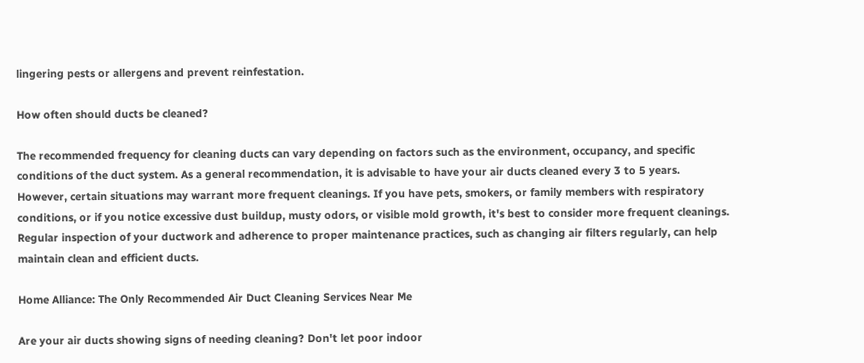lingering pests or allergens and prevent reinfestation.

How often should ducts be cleaned?

The recommended frequency for cleaning ducts can vary depending on factors such as the environment, occupancy, and specific conditions of the duct system. As a general recommendation, it is advisable to have your air ducts cleaned every 3 to 5 years.
However, certain situations may warrant more frequent cleanings. If you have pets, smokers, or family members with respiratory conditions, or if you notice excessive dust buildup, musty odors, or visible mold growth, it's best to consider more frequent cleanings.
Regular inspection of your ductwork and adherence to proper maintenance practices, such as changing air filters regularly, can help maintain clean and efficient ducts.

Home Alliance: The Only Recommended Air Duct Cleaning Services Near Me

Are your air ducts showing signs of needing cleaning? Don't let poor indoor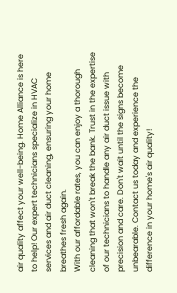air quality affect your well-being. Home Alliance is here to help! Our expert technicians specialize in HVAC services and air duct cleaning, ensuring your home breathes fresh again.
With our affordable rates, you can enjoy a thorough cleaning that won't break the bank. Trust in the expertise of our technicians to handle any air duct issue with precision and care. Don't wait until the signs become unbearable. Contact us today and experience the difference in your home's air quality!